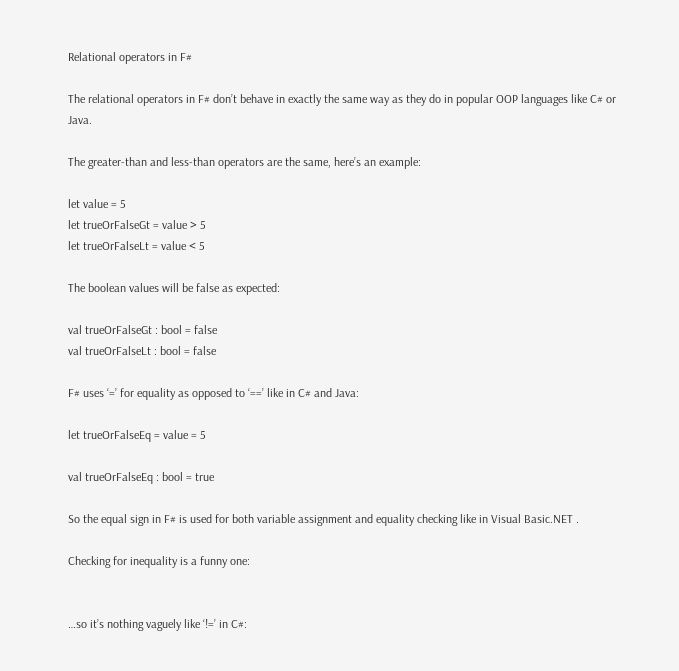Relational operators in F#

The relational operators in F# don’t behave in exactly the same way as they do in popular OOP languages like C# or Java.

The greater-than and less-than operators are the same, here’s an example:

let value = 5
let trueOrFalseGt = value > 5
let trueOrFalseLt = value < 5

The boolean values will be false as expected:

val trueOrFalseGt : bool = false
val trueOrFalseLt : bool = false

F# uses ‘=’ for equality as opposed to ‘==’ like in C# and Java:

let trueOrFalseEq = value = 5

val trueOrFalseEq : bool = true

So the equal sign in F# is used for both variable assignment and equality checking like in Visual Basic.NET .

Checking for inequality is a funny one:


…so it’s nothing vaguely like ‘!=’ in C#: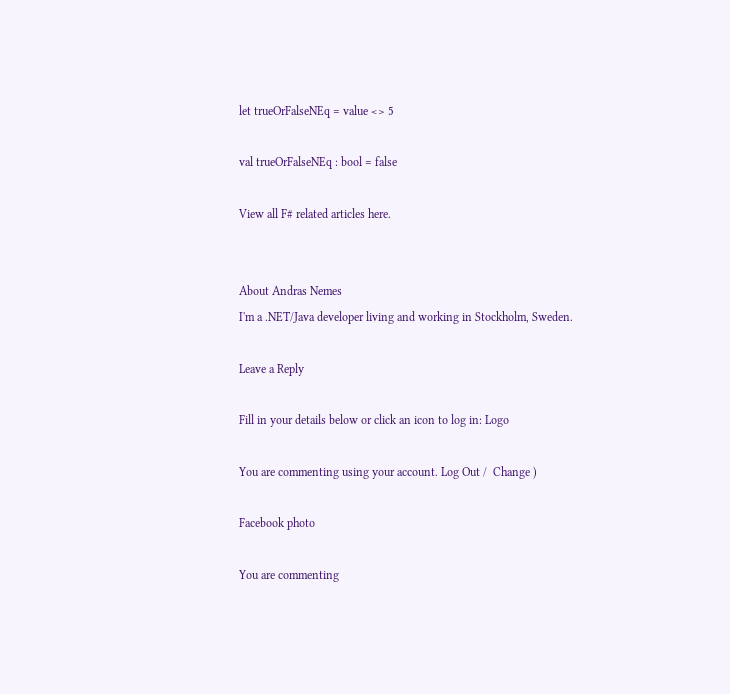let trueOrFalseNEq = value <> 5

val trueOrFalseNEq : bool = false

View all F# related articles here.


About Andras Nemes
I'm a .NET/Java developer living and working in Stockholm, Sweden.

Leave a Reply

Fill in your details below or click an icon to log in: Logo

You are commenting using your account. Log Out /  Change )

Facebook photo

You are commenting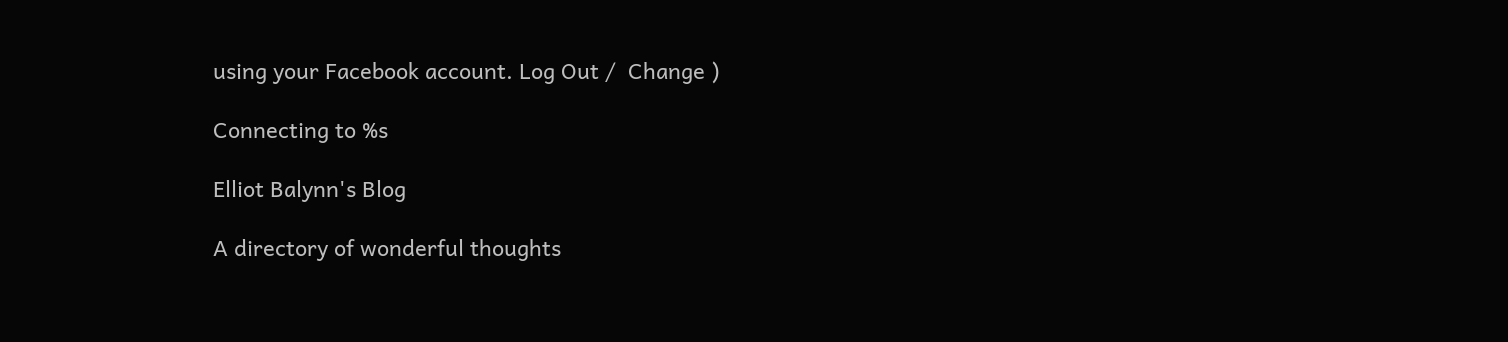using your Facebook account. Log Out /  Change )

Connecting to %s

Elliot Balynn's Blog

A directory of wonderful thoughts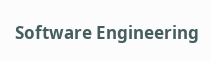Software Engineering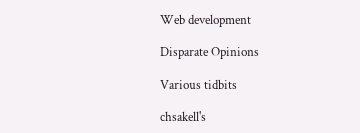Web development

Disparate Opinions

Various tidbits

chsakell's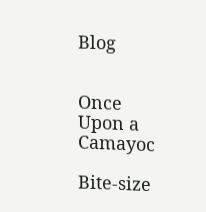Blog


Once Upon a Camayoc

Bite-size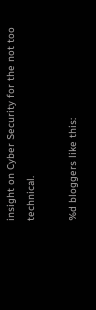insight on Cyber Security for the not too technical.

%d bloggers like this: